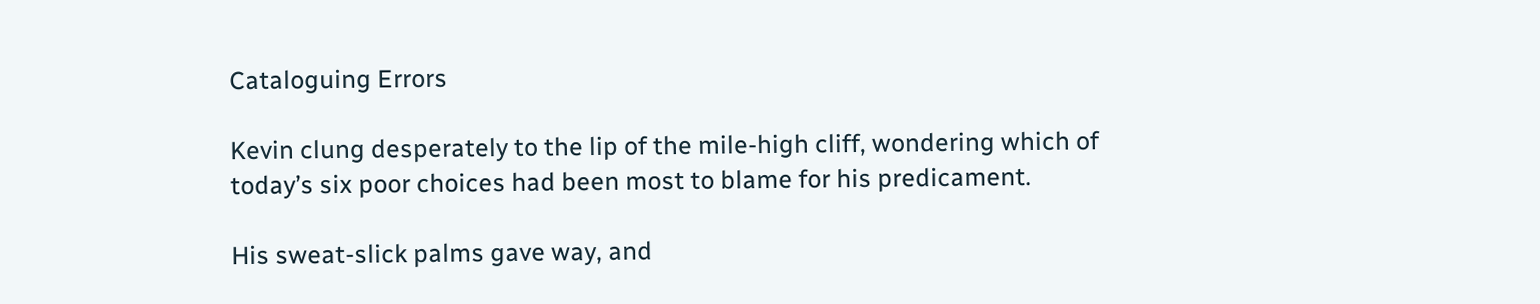Cataloguing Errors

Kevin clung desperately to the lip of the mile-high cliff, wondering which of today’s six poor choices had been most to blame for his predicament.

His sweat-slick palms gave way, and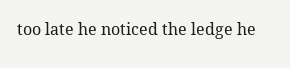too late he noticed the ledge he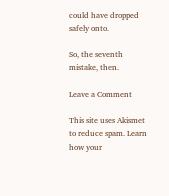could have dropped safely onto.

So, the seventh mistake, then.

Leave a Comment

This site uses Akismet to reduce spam. Learn how your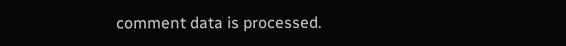comment data is processed.